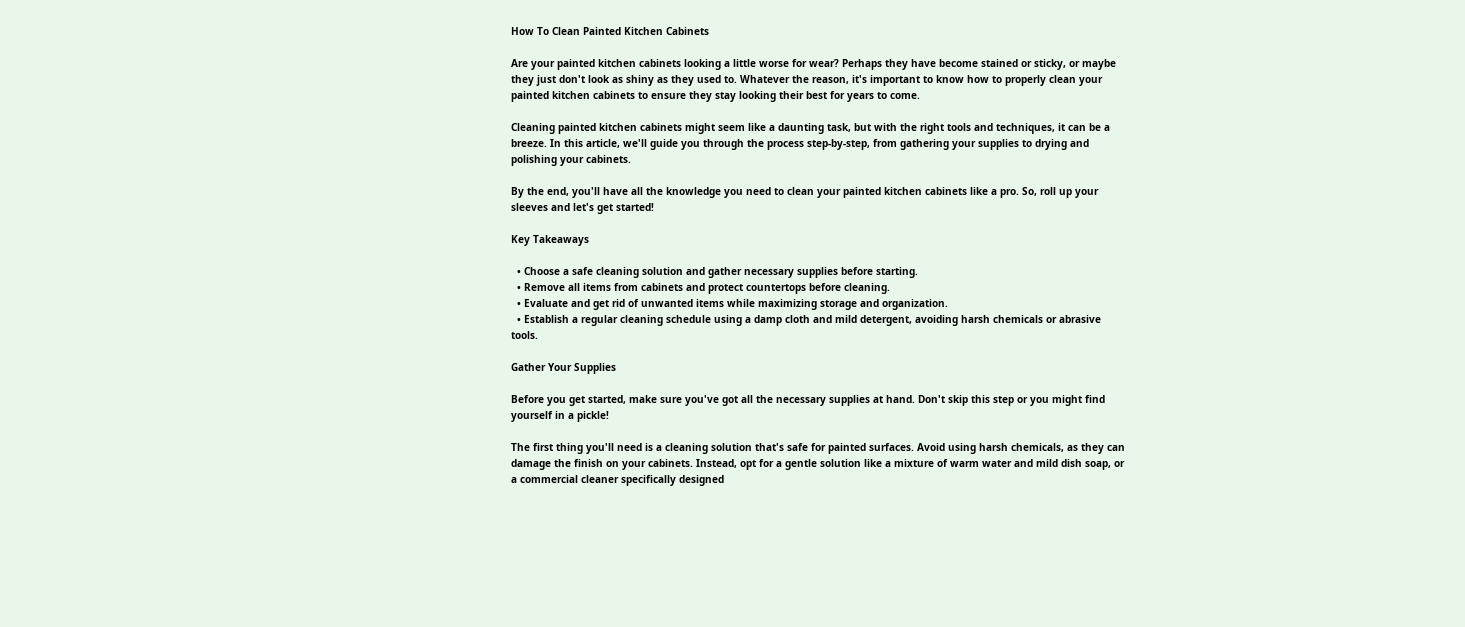How To Clean Painted Kitchen Cabinets

Are your painted kitchen cabinets looking a little worse for wear? Perhaps they have become stained or sticky, or maybe they just don't look as shiny as they used to. Whatever the reason, it's important to know how to properly clean your painted kitchen cabinets to ensure they stay looking their best for years to come.

Cleaning painted kitchen cabinets might seem like a daunting task, but with the right tools and techniques, it can be a breeze. In this article, we'll guide you through the process step-by-step, from gathering your supplies to drying and polishing your cabinets.

By the end, you'll have all the knowledge you need to clean your painted kitchen cabinets like a pro. So, roll up your sleeves and let's get started!

Key Takeaways

  • Choose a safe cleaning solution and gather necessary supplies before starting.
  • Remove all items from cabinets and protect countertops before cleaning.
  • Evaluate and get rid of unwanted items while maximizing storage and organization.
  • Establish a regular cleaning schedule using a damp cloth and mild detergent, avoiding harsh chemicals or abrasive tools.

Gather Your Supplies

Before you get started, make sure you've got all the necessary supplies at hand. Don't skip this step or you might find yourself in a pickle!

The first thing you'll need is a cleaning solution that's safe for painted surfaces. Avoid using harsh chemicals, as they can damage the finish on your cabinets. Instead, opt for a gentle solution like a mixture of warm water and mild dish soap, or a commercial cleaner specifically designed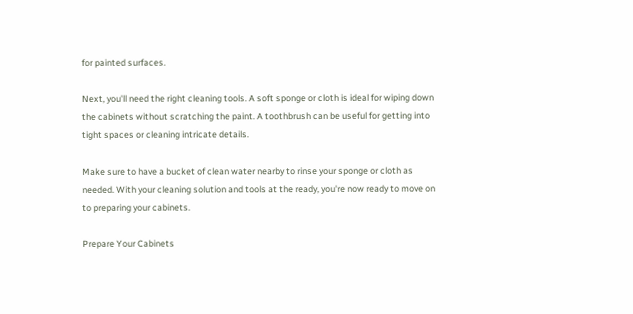for painted surfaces.

Next, you'll need the right cleaning tools. A soft sponge or cloth is ideal for wiping down the cabinets without scratching the paint. A toothbrush can be useful for getting into tight spaces or cleaning intricate details.

Make sure to have a bucket of clean water nearby to rinse your sponge or cloth as needed. With your cleaning solution and tools at the ready, you're now ready to move on to preparing your cabinets.

Prepare Your Cabinets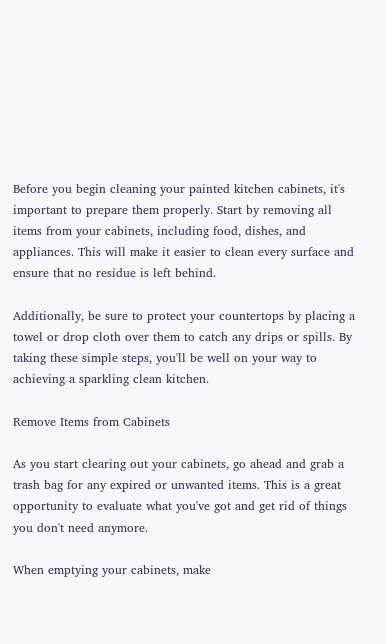Before you begin cleaning your painted kitchen cabinets, it's important to prepare them properly. Start by removing all items from your cabinets, including food, dishes, and appliances. This will make it easier to clean every surface and ensure that no residue is left behind.

Additionally, be sure to protect your countertops by placing a towel or drop cloth over them to catch any drips or spills. By taking these simple steps, you'll be well on your way to achieving a sparkling clean kitchen.

Remove Items from Cabinets

As you start clearing out your cabinets, go ahead and grab a trash bag for any expired or unwanted items. This is a great opportunity to evaluate what you've got and get rid of things you don't need anymore.

When emptying your cabinets, make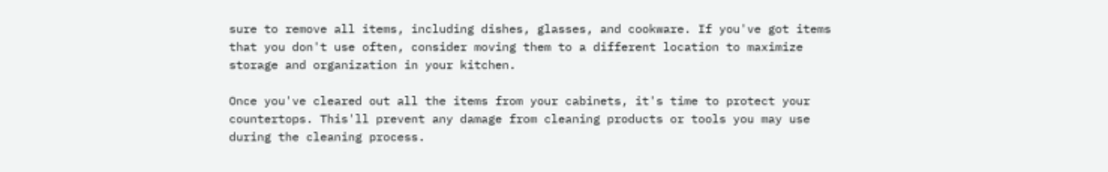sure to remove all items, including dishes, glasses, and cookware. If you've got items that you don't use often, consider moving them to a different location to maximize storage and organization in your kitchen.

Once you've cleared out all the items from your cabinets, it's time to protect your countertops. This'll prevent any damage from cleaning products or tools you may use during the cleaning process.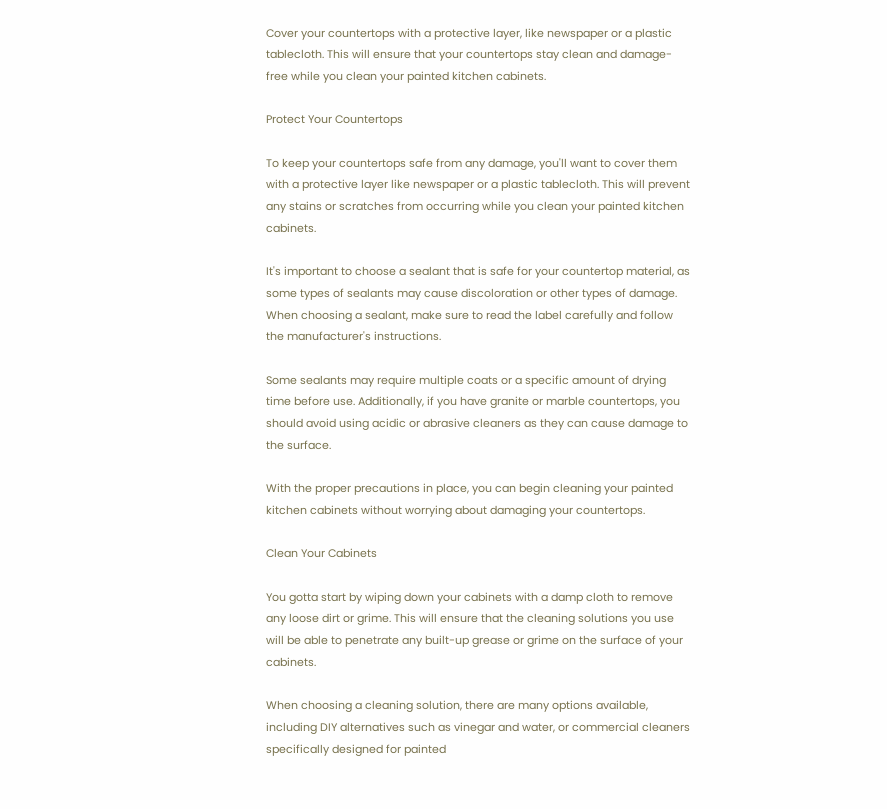Cover your countertops with a protective layer, like newspaper or a plastic tablecloth. This will ensure that your countertops stay clean and damage-free while you clean your painted kitchen cabinets.

Protect Your Countertops

To keep your countertops safe from any damage, you'll want to cover them with a protective layer like newspaper or a plastic tablecloth. This will prevent any stains or scratches from occurring while you clean your painted kitchen cabinets.

It's important to choose a sealant that is safe for your countertop material, as some types of sealants may cause discoloration or other types of damage. When choosing a sealant, make sure to read the label carefully and follow the manufacturer's instructions.

Some sealants may require multiple coats or a specific amount of drying time before use. Additionally, if you have granite or marble countertops, you should avoid using acidic or abrasive cleaners as they can cause damage to the surface.

With the proper precautions in place, you can begin cleaning your painted kitchen cabinets without worrying about damaging your countertops.

Clean Your Cabinets

You gotta start by wiping down your cabinets with a damp cloth to remove any loose dirt or grime. This will ensure that the cleaning solutions you use will be able to penetrate any built-up grease or grime on the surface of your cabinets.

When choosing a cleaning solution, there are many options available, including DIY alternatives such as vinegar and water, or commercial cleaners specifically designed for painted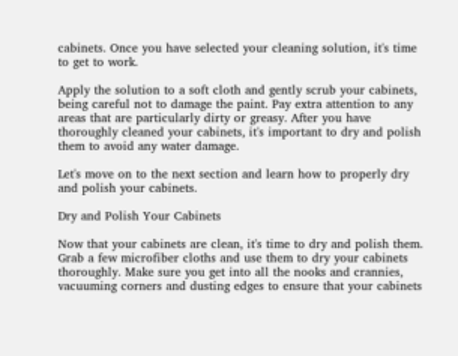cabinets. Once you have selected your cleaning solution, it's time to get to work.

Apply the solution to a soft cloth and gently scrub your cabinets, being careful not to damage the paint. Pay extra attention to any areas that are particularly dirty or greasy. After you have thoroughly cleaned your cabinets, it's important to dry and polish them to avoid any water damage.

Let's move on to the next section and learn how to properly dry and polish your cabinets.

Dry and Polish Your Cabinets

Now that your cabinets are clean, it's time to dry and polish them. Grab a few microfiber cloths and use them to dry your cabinets thoroughly. Make sure you get into all the nooks and crannies, vacuuming corners and dusting edges to ensure that your cabinets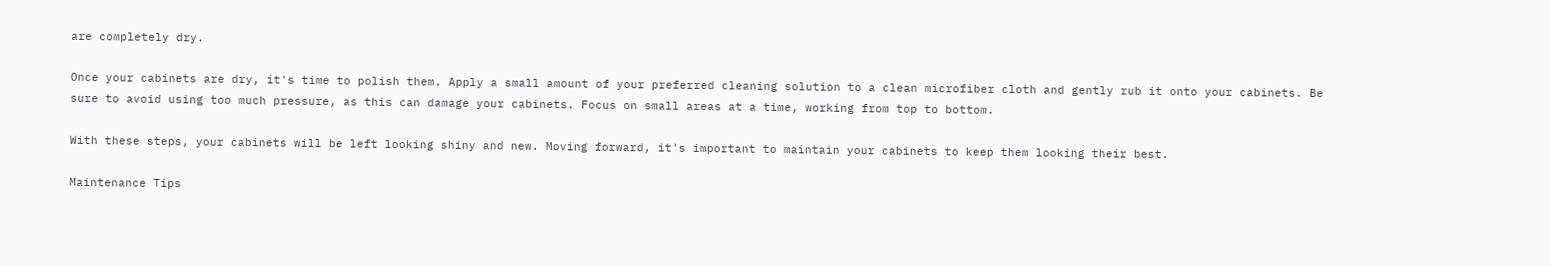are completely dry.

Once your cabinets are dry, it's time to polish them. Apply a small amount of your preferred cleaning solution to a clean microfiber cloth and gently rub it onto your cabinets. Be sure to avoid using too much pressure, as this can damage your cabinets. Focus on small areas at a time, working from top to bottom.

With these steps, your cabinets will be left looking shiny and new. Moving forward, it's important to maintain your cabinets to keep them looking their best.

Maintenance Tips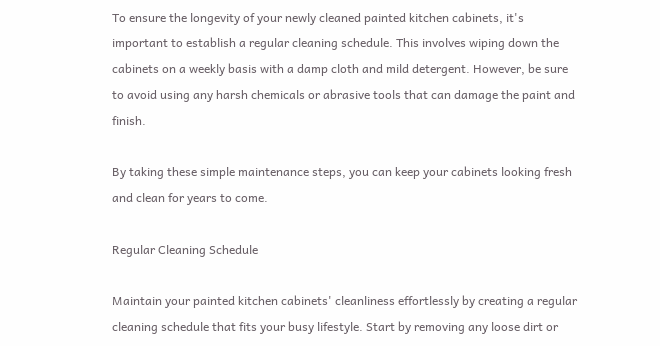To ensure the longevity of your newly cleaned painted kitchen cabinets, it's important to establish a regular cleaning schedule. This involves wiping down the cabinets on a weekly basis with a damp cloth and mild detergent. However, be sure to avoid using any harsh chemicals or abrasive tools that can damage the paint and finish.

By taking these simple maintenance steps, you can keep your cabinets looking fresh and clean for years to come.

Regular Cleaning Schedule

Maintain your painted kitchen cabinets' cleanliness effortlessly by creating a regular cleaning schedule that fits your busy lifestyle. Start by removing any loose dirt or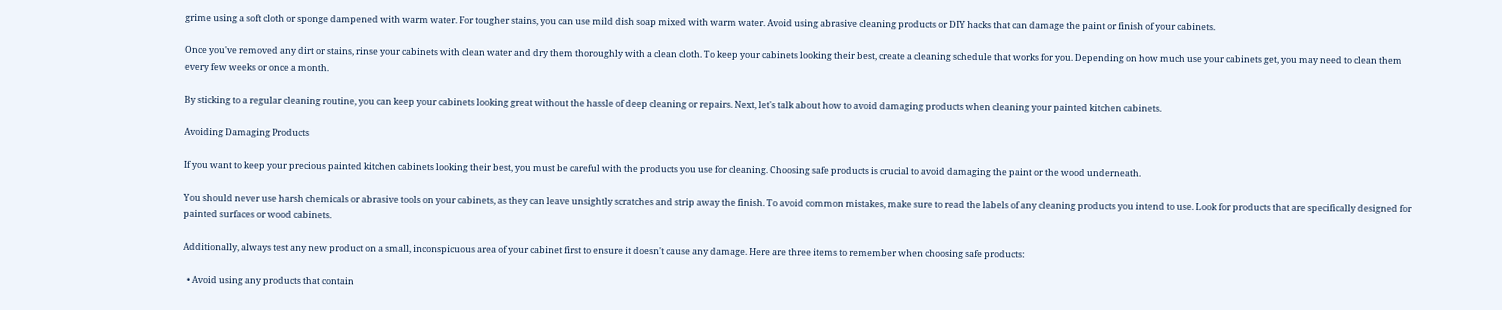grime using a soft cloth or sponge dampened with warm water. For tougher stains, you can use mild dish soap mixed with warm water. Avoid using abrasive cleaning products or DIY hacks that can damage the paint or finish of your cabinets.

Once you've removed any dirt or stains, rinse your cabinets with clean water and dry them thoroughly with a clean cloth. To keep your cabinets looking their best, create a cleaning schedule that works for you. Depending on how much use your cabinets get, you may need to clean them every few weeks or once a month.

By sticking to a regular cleaning routine, you can keep your cabinets looking great without the hassle of deep cleaning or repairs. Next, let's talk about how to avoid damaging products when cleaning your painted kitchen cabinets.

Avoiding Damaging Products

If you want to keep your precious painted kitchen cabinets looking their best, you must be careful with the products you use for cleaning. Choosing safe products is crucial to avoid damaging the paint or the wood underneath.

You should never use harsh chemicals or abrasive tools on your cabinets, as they can leave unsightly scratches and strip away the finish. To avoid common mistakes, make sure to read the labels of any cleaning products you intend to use. Look for products that are specifically designed for painted surfaces or wood cabinets.

Additionally, always test any new product on a small, inconspicuous area of your cabinet first to ensure it doesn't cause any damage. Here are three items to remember when choosing safe products:

  • Avoid using any products that contain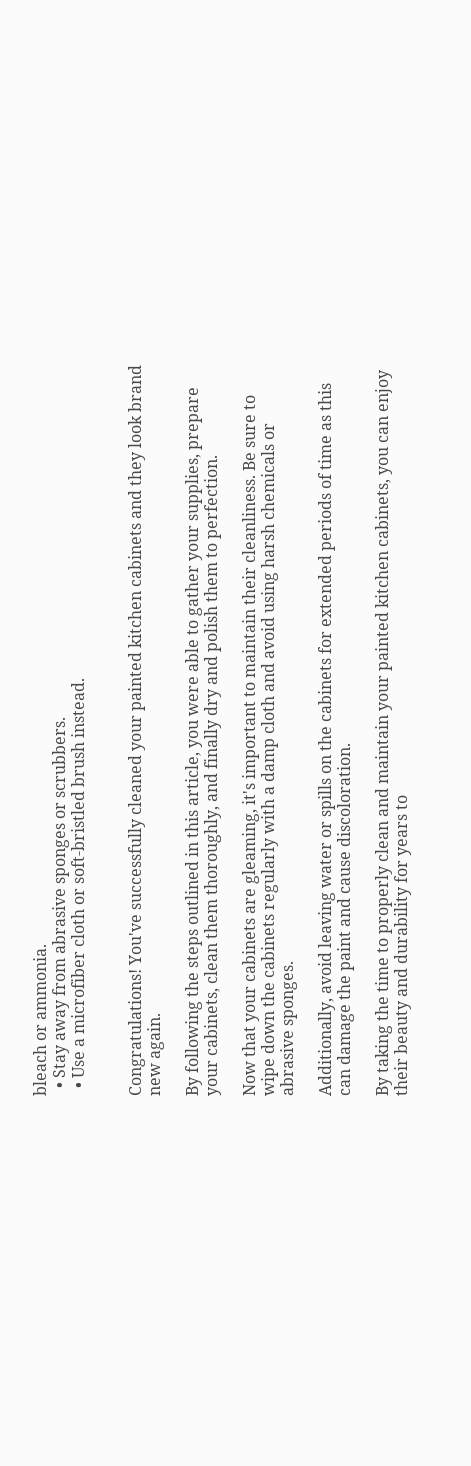bleach or ammonia.
  • Stay away from abrasive sponges or scrubbers.
  • Use a microfiber cloth or soft-bristled brush instead.


Congratulations! You've successfully cleaned your painted kitchen cabinets and they look brand new again.

By following the steps outlined in this article, you were able to gather your supplies, prepare your cabinets, clean them thoroughly, and finally dry and polish them to perfection.

Now that your cabinets are gleaming, it's important to maintain their cleanliness. Be sure to wipe down the cabinets regularly with a damp cloth and avoid using harsh chemicals or abrasive sponges.

Additionally, avoid leaving water or spills on the cabinets for extended periods of time as this can damage the paint and cause discoloration.

By taking the time to properly clean and maintain your painted kitchen cabinets, you can enjoy their beauty and durability for years to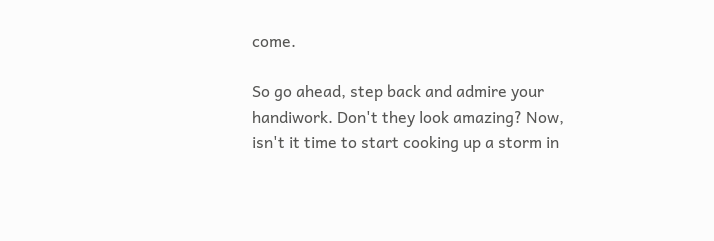come.

So go ahead, step back and admire your handiwork. Don't they look amazing? Now, isn't it time to start cooking up a storm in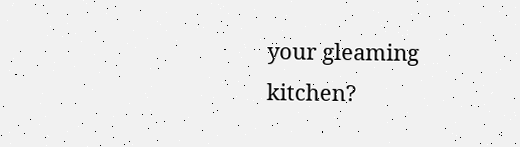your gleaming kitchen?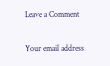Leave a Comment

Your email address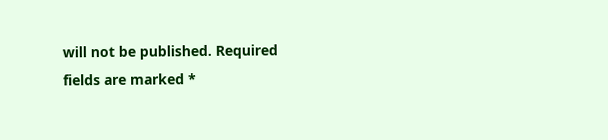will not be published. Required fields are marked *